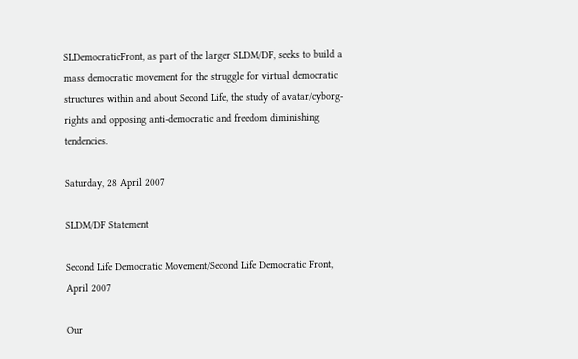SLDemocraticFront, as part of the larger SLDM/DF, seeks to build a mass democratic movement for the struggle for virtual democratic structures within and about Second Life, the study of avatar/cyborg-rights and opposing anti-democratic and freedom diminishing tendencies.

Saturday, 28 April 2007

SLDM/DF Statement

Second Life Democratic Movement/Second Life Democratic Front, April 2007

Our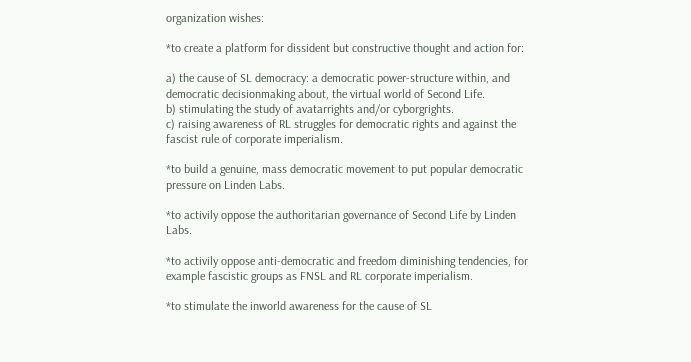organization wishes:

*to create a platform for dissident but constructive thought and action for:

a) the cause of SL democracy: a democratic power-structure within, and democratic decisionmaking about, the virtual world of Second Life.
b) stimulating the study of avatarrights and/or cyborgrights.
c) raising awareness of RL struggles for democratic rights and against the fascist rule of corporate imperialism.

*to build a genuine, mass democratic movement to put popular democratic pressure on Linden Labs.

*to activily oppose the authoritarian governance of Second Life by Linden Labs.

*to activily oppose anti-democratic and freedom diminishing tendencies, for example fascistic groups as FNSL and RL corporate imperialism.

*to stimulate the inworld awareness for the cause of SL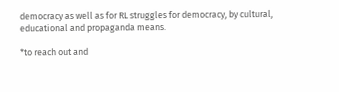democracy as well as for RL struggles for democracy, by cultural, educational and propaganda means.

*to reach out and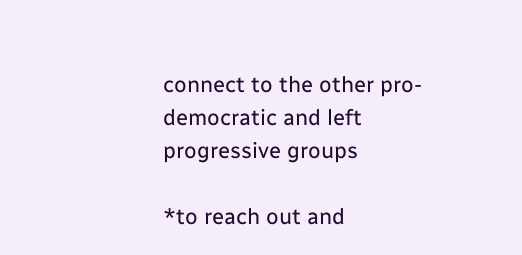connect to the other pro-democratic and left progressive groups

*to reach out and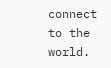connect to the world.